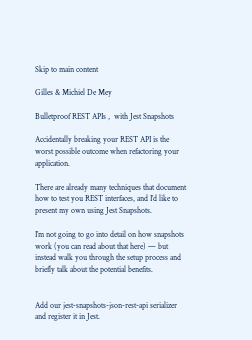Skip to main content

Gilles & Michiel De Mey

Bulletproof REST APIs ,  with Jest Snapshots

Accidentally breaking your REST API is the worst possible outcome when refactoring your application.

There are already many techniques that document how to test you REST interfaces, and I’d like to present my own using Jest Snapshots.

I’m not going to go into detail on how snapshots work (you can read about that here) — but instead walk you through the setup process and briefly talk about the potential benefits.


Add our jest-snapshots-json-rest-api serializer and register it in Jest.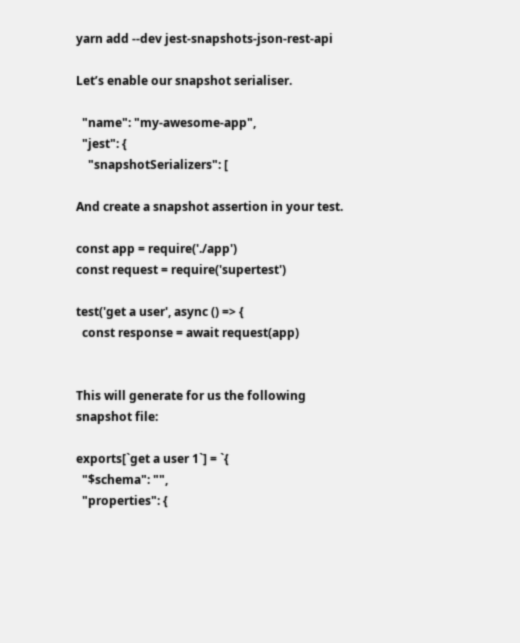yarn add --dev jest-snapshots-json-rest-api

Let’s enable our snapshot serialiser.

  "name": "my-awesome-app",
  "jest": {
    "snapshotSerializers": [

And create a snapshot assertion in your test.

const app = require('./app')
const request = require('supertest')

test('get a user', async () => {
  const response = await request(app)


This will generate for us the following snapshot file:

exports[`get a user 1`] = `{
  "$schema": "",
  "properties": {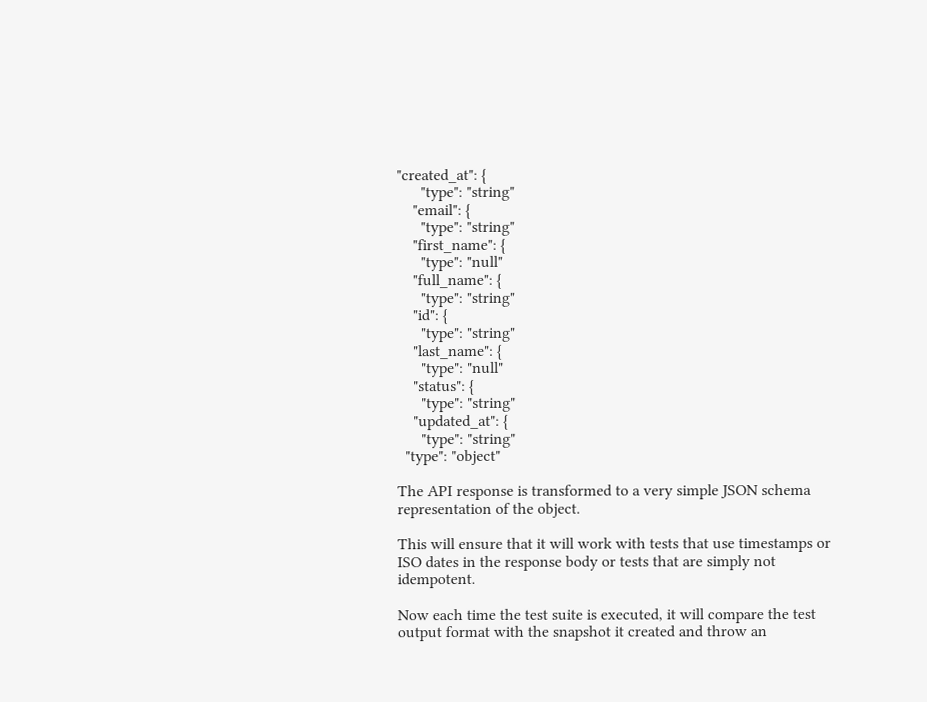"created_at": {
      "type": "string"
    "email": {
      "type": "string"
    "first_name": {
      "type": "null"
    "full_name": {
      "type": "string"
    "id": {
      "type": "string"
    "last_name": {
      "type": "null"
    "status": {
      "type": "string"
    "updated_at": {
      "type": "string"
  "type": "object"

The API response is transformed to a very simple JSON schema representation of the object.

This will ensure that it will work with tests that use timestamps or ISO dates in the response body or tests that are simply not idempotent.

Now each time the test suite is executed, it will compare the test output format with the snapshot it created and throw an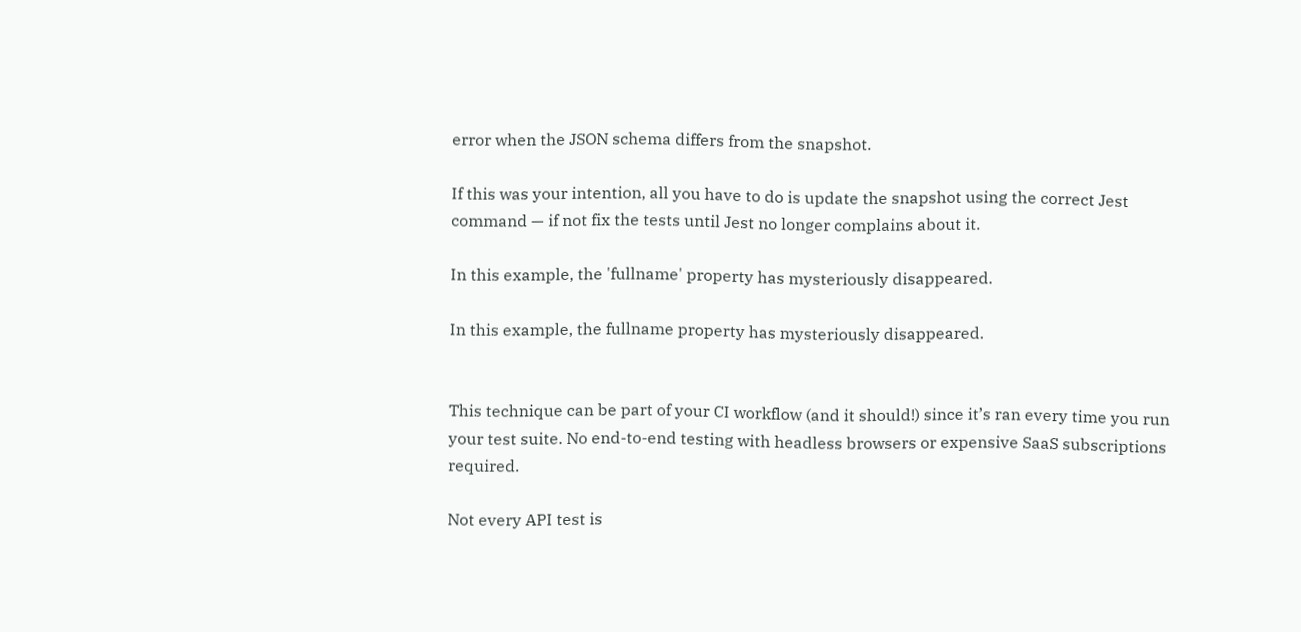error when the JSON schema differs from the snapshot.

If this was your intention, all you have to do is update the snapshot using the correct Jest command — if not fix the tests until Jest no longer complains about it.

In this example, the 'fullname' property has mysteriously disappeared.

In this example, the fullname property has mysteriously disappeared.


This technique can be part of your CI workflow (and it should!) since it’s ran every time you run your test suite. No end-to-end testing with headless browsers or expensive SaaS subscriptions required.

Not every API test is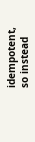idempotent, so instead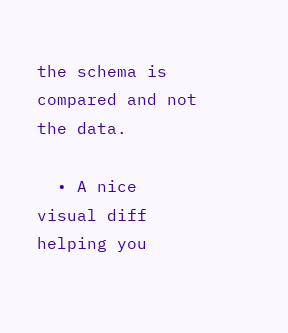the schema is compared and not the data.

  • A nice visual diff helping you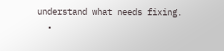understand what needs fixing.
  •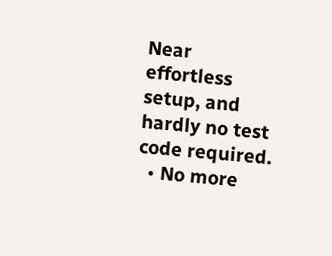Near effortless setup, and hardly no test code required.
  • No more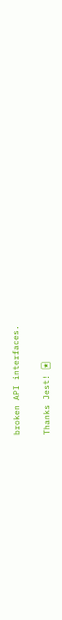broken API interfaces.

Thanks Jest! 🃏